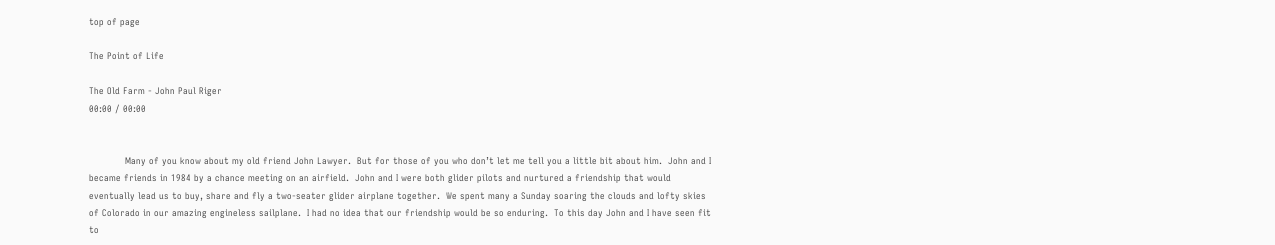top of page

The Point of Life

The Old Farm - John Paul Riger
00:00 / 00:00


            Many of you know about my old friend John Lawyer.  But for those of you who don’t let me tell you a little bit about him.  John and I became friends in 1984 by a chance meeting on an airfield.  John and I were both glider pilots and nurtured a friendship that would eventually lead us to buy, share and fly a two-seater glider airplane together.  We spent many a Sunday soaring the clouds and lofty skies of Colorado in our amazing engineless sailplane.  I had no idea that our friendship would be so enduring.  To this day John and I have seen fit to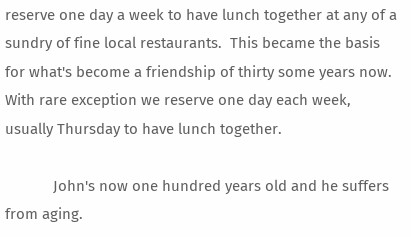reserve one day a week to have lunch together at any of a sundry of fine local restaurants.  This became the basis for what's become a friendship of thirty some years now.  With rare exception we reserve one day each week, usually Thursday to have lunch together.

            John's now one hundred years old and he suffers from aging.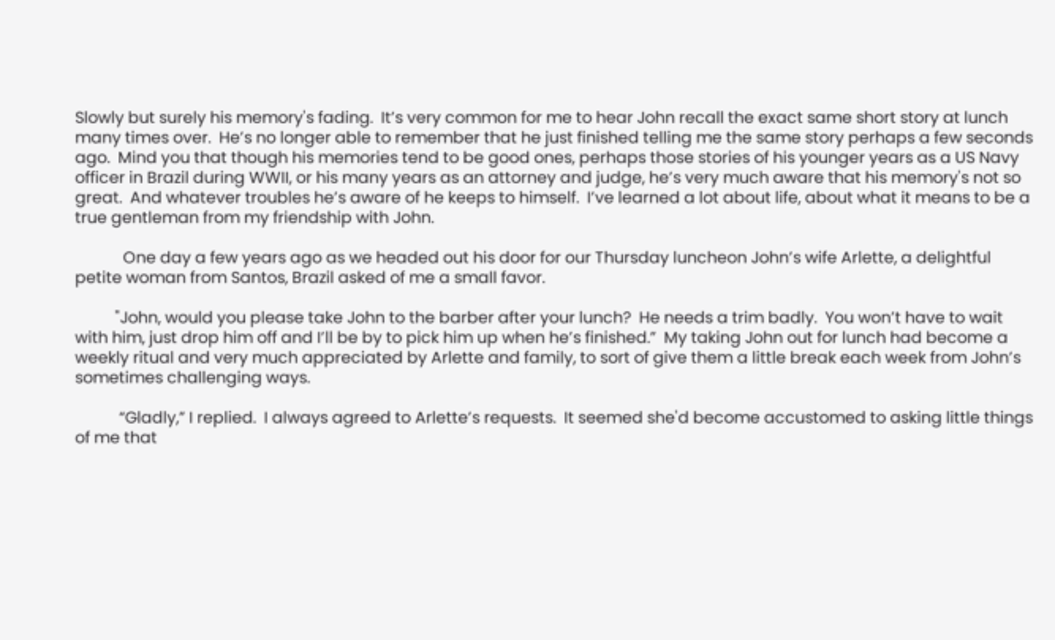Slowly but surely his memory's fading.  It’s very common for me to hear John recall the exact same short story at lunch many times over.  He’s no longer able to remember that he just finished telling me the same story perhaps a few seconds ago.  Mind you that though his memories tend to be good ones, perhaps those stories of his younger years as a US Navy officer in Brazil during WWII, or his many years as an attorney and judge, he’s very much aware that his memory's not so great.  And whatever troubles he’s aware of he keeps to himself.  I’ve learned a lot about life, about what it means to be a true gentleman from my friendship with John.

            One day a few years ago as we headed out his door for our Thursday luncheon John’s wife Arlette, a delightful petite woman from Santos, Brazil asked of me a small favor.

          "John, would you please take John to the barber after your lunch?  He needs a trim badly.  You won’t have to wait with him, just drop him off and I’ll be by to pick him up when he’s finished.”  My taking John out for lunch had become a weekly ritual and very much appreciated by Arlette and family, to sort of give them a little break each week from John’s sometimes challenging ways.

           “Gladly,” I replied.  I always agreed to Arlette’s requests.  It seemed she'd become accustomed to asking little things of me that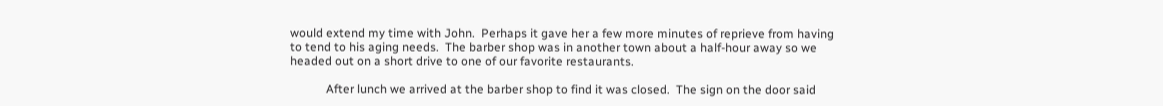would extend my time with John.  Perhaps it gave her a few more minutes of reprieve from having to tend to his aging needs.  The barber shop was in another town about a half-hour away so we headed out on a short drive to one of our favorite restaurants.

            After lunch we arrived at the barber shop to find it was closed.  The sign on the door said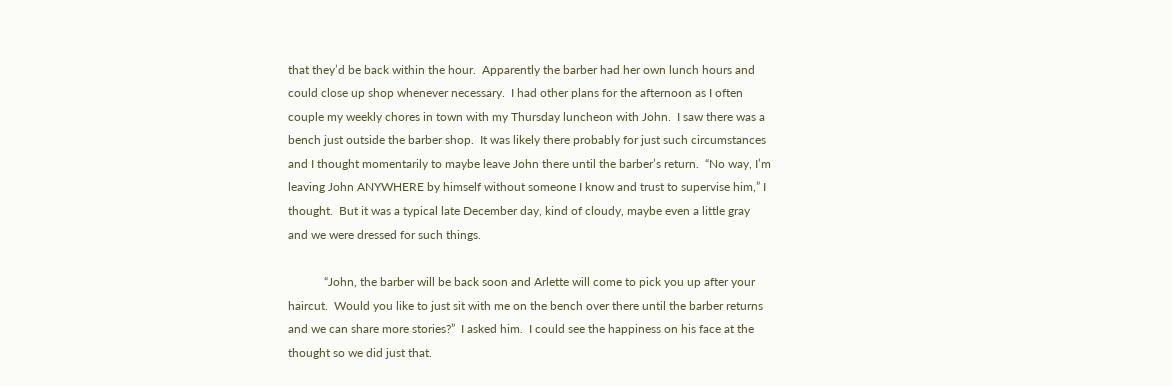that they’d be back within the hour.  Apparently the barber had her own lunch hours and could close up shop whenever necessary.  I had other plans for the afternoon as I often couple my weekly chores in town with my Thursday luncheon with John.  I saw there was a bench just outside the barber shop.  It was likely there probably for just such circumstances and I thought momentarily to maybe leave John there until the barber’s return.  “No way, I’m leaving John ANYWHERE by himself without someone I know and trust to supervise him,” I thought.  But it was a typical late December day, kind of cloudy, maybe even a little gray and we were dressed for such things.

            “John, the barber will be back soon and Arlette will come to pick you up after your haircut.  Would you like to just sit with me on the bench over there until the barber returns and we can share more stories?”  I asked him.  I could see the happiness on his face at the thought so we did just that.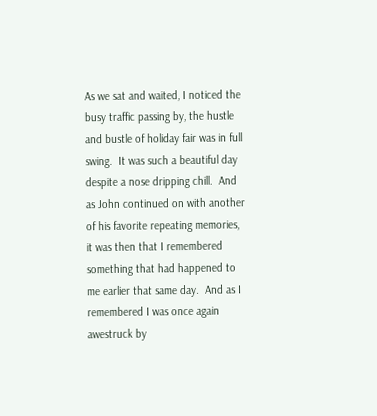As we sat and waited, I noticed the busy traffic passing by, the hustle and bustle of holiday fair was in full swing.  It was such a beautiful day despite a nose dripping chill.  And as John continued on with another of his favorite repeating memories, it was then that I remembered something that had happened to me earlier that same day.  And as I remembered I was once again awestruck by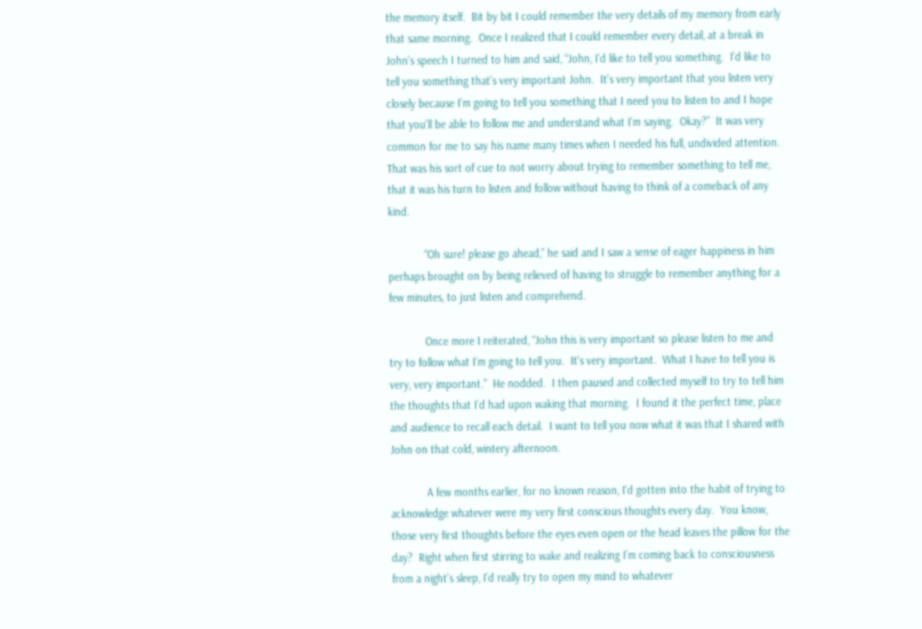the memory itself.  Bit by bit I could remember the very details of my memory from early that same morning.  Once I realized that I could remember every detail, at a break in John’s speech I turned to him and said, “John, I’d like to tell you something.  I’d like to tell you something that’s very important John.  It’s very important that you listen very closely because I’m going to tell you something that I need you to listen to and I hope that you’ll be able to follow me and understand what I’m saying.  Okay?”  It was very common for me to say his name many times when I needed his full, undivided attention.  That was his sort of cue to not worry about trying to remember something to tell me, that it was his turn to listen and follow without having to think of a comeback of any kind.

            “Oh sure! please go ahead,” he said and I saw a sense of eager happiness in him perhaps brought on by being relieved of having to struggle to remember anything for a few minutes, to just listen and comprehend.

            Once more I reiterated, “John this is very important so please listen to me and try to follow what I’m going to tell you.  It’s very important.  What I have to tell you is very, very important.”  He nodded.  I then paused and collected myself to try to tell him the thoughts that I’d had upon waking that morning.  I found it the perfect time, place and audience to recall each detail.  I want to tell you now what it was that I shared with John on that cold, wintery afternoon.

            A few months earlier, for no known reason, I'd gotten into the habit of trying to acknowledge whatever were my very first conscious thoughts every day.  You know, those very first thoughts before the eyes even open or the head leaves the pillow for the day?  Right when first stirring to wake and realizing I’m coming back to consciousness from a night’s sleep, I’d really try to open my mind to whatever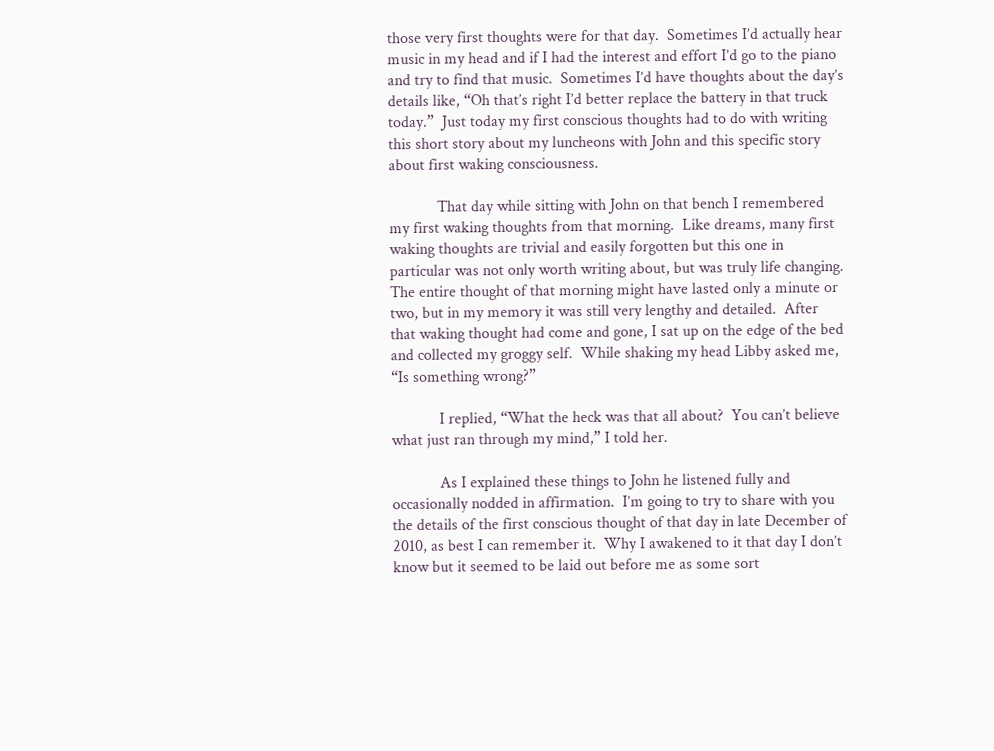those very first thoughts were for that day.  Sometimes I’d actually hear music in my head and if I had the interest and effort I’d go to the piano and try to find that music.  Sometimes I’d have thoughts about the day’s details like, “Oh that’s right I’d better replace the battery in that truck today.”  Just today my first conscious thoughts had to do with writing this short story about my luncheons with John and this specific story about first waking consciousness.

            That day while sitting with John on that bench I remembered my first waking thoughts from that morning.  Like dreams, many first waking thoughts are trivial and easily forgotten but this one in particular was not only worth writing about, but was truly life changing.  The entire thought of that morning might have lasted only a minute or two, but in my memory it was still very lengthy and detailed.  After that waking thought had come and gone, I sat up on the edge of the bed and collected my groggy self.  While shaking my head Libby asked me, “Is something wrong?”

            I replied, “What the heck was that all about?  You can’t believe what just ran through my mind,” I told her.

            As I explained these things to John he listened fully and occasionally nodded in affirmation.  I’m going to try to share with you the details of the first conscious thought of that day in late December of 2010, as best I can remember it.  Why I awakened to it that day I don’t know but it seemed to be laid out before me as some sort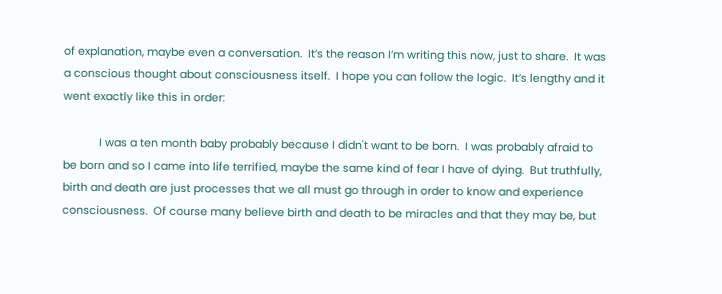of explanation, maybe even a conversation.  It’s the reason I’m writing this now, just to share.  It was a conscious thought about consciousness itself.  I hope you can follow the logic.  It’s lengthy and it went exactly like this in order:

            I was a ten month baby probably because I didn't want to be born.  I was probably afraid to be born and so I came into life terrified, maybe the same kind of fear I have of dying.  But truthfully, birth and death are just processes that we all must go through in order to know and experience consciousness.  Of course many believe birth and death to be miracles and that they may be, but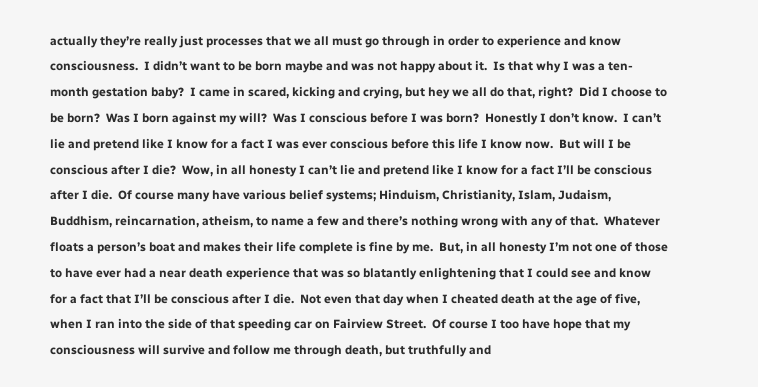actually they’re really just processes that we all must go through in order to experience and know consciousness.  I didn’t want to be born maybe and was not happy about it.  Is that why I was a ten-month gestation baby?  I came in scared, kicking and crying, but hey we all do that, right?  Did I choose to be born?  Was I born against my will?  Was I conscious before I was born?  Honestly I don’t know.  I can’t lie and pretend like I know for a fact I was ever conscious before this life I know now.  But will I be conscious after I die?  Wow, in all honesty I can’t lie and pretend like I know for a fact I’ll be conscious after I die.  Of course many have various belief systems; Hinduism, Christianity, Islam, Judaism, Buddhism, reincarnation, atheism, to name a few and there’s nothing wrong with any of that.  Whatever floats a person’s boat and makes their life complete is fine by me.  But, in all honesty I’m not one of those to have ever had a near death experience that was so blatantly enlightening that I could see and know for a fact that I’ll be conscious after I die.  Not even that day when I cheated death at the age of five, when I ran into the side of that speeding car on Fairview Street.  Of course I too have hope that my consciousness will survive and follow me through death, but truthfully and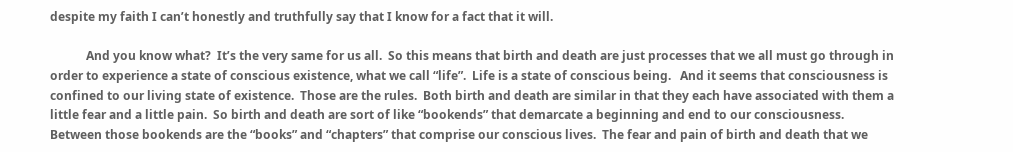despite my faith I can’t honestly and truthfully say that I know for a fact that it will.

            And you know what?  It’s the very same for us all.  So this means that birth and death are just processes that we all must go through in order to experience a state of conscious existence, what we call “life”.  Life is a state of conscious being.   And it seems that consciousness is confined to our living state of existence.  Those are the rules.  Both birth and death are similar in that they each have associated with them a little fear and a little pain.  So birth and death are sort of like “bookends” that demarcate a beginning and end to our consciousness.  Between those bookends are the “books” and “chapters” that comprise our conscious lives.  The fear and pain of birth and death that we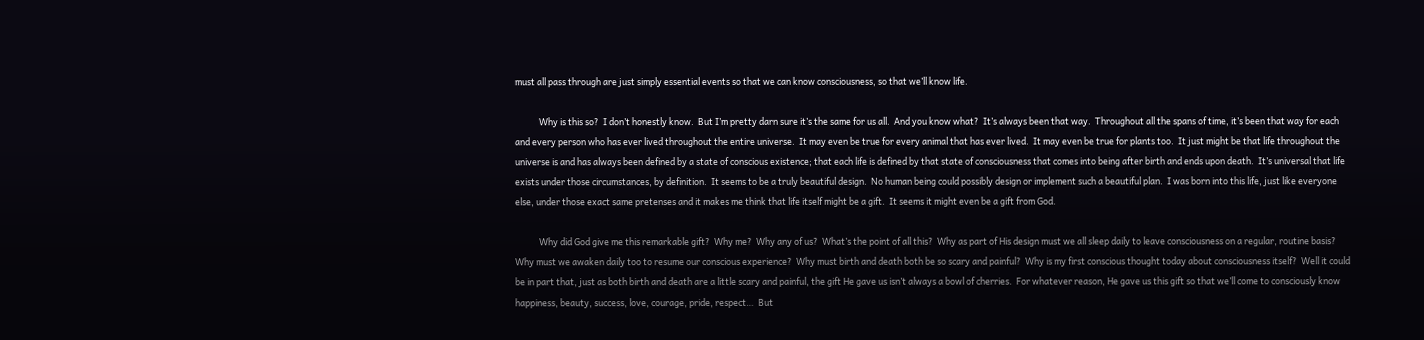must all pass through are just simply essential events so that we can know consciousness, so that we’ll know life.

            Why is this so?  I don’t honestly know.  But I’m pretty darn sure it’s the same for us all.  And you know what?  It’s always been that way.  Throughout all the spans of time, it’s been that way for each and every person who has ever lived throughout the entire universe.  It may even be true for every animal that has ever lived.  It may even be true for plants too.  It just might be that life throughout the universe is and has always been defined by a state of conscious existence; that each life is defined by that state of consciousness that comes into being after birth and ends upon death.  It’s universal that life exists under those circumstances, by definition.  It seems to be a truly beautiful design.  No human being could possibly design or implement such a beautiful plan.  I was born into this life, just like everyone else, under those exact same pretenses and it makes me think that life itself might be a gift.  It seems it might even be a gift from God.

            Why did God give me this remarkable gift?  Why me?  Why any of us?  What’s the point of all this?  Why as part of His design must we all sleep daily to leave consciousness on a regular, routine basis?  Why must we awaken daily too to resume our conscious experience?  Why must birth and death both be so scary and painful?  Why is my first conscious thought today about consciousness itself?  Well it could be in part that, just as both birth and death are a little scary and painful, the gift He gave us isn’t always a bowl of cherries.  For whatever reason, He gave us this gift so that we’ll come to consciously know happiness, beauty, success, love, courage, pride, respect…  But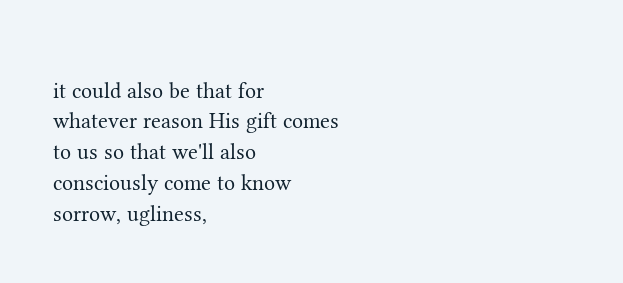it could also be that for whatever reason His gift comes to us so that we'll also consciously come to know sorrow, ugliness,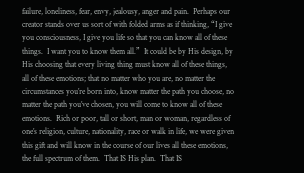failure, loneliness, fear, envy, jealousy, anger and pain.  Perhaps our creator stands over us sort of with folded arms as if thinking, “I give you consciousness, I give you life so that you can know all of these things.  I want you to know them all.”  It could be by His design, by His choosing that every living thing must know all of these things, all of these emotions; that no matter who you are, no matter the circumstances you’re born into, know matter the path you choose, no matter the path you’ve chosen, you will come to know all of these emotions.  Rich or poor, tall or short, man or woman, regardless of one’s religion, culture, nationality, race or walk in life, we were given this gift and will know in the course of our lives all these emotions, the full spectrum of them.  That IS His plan.  That IS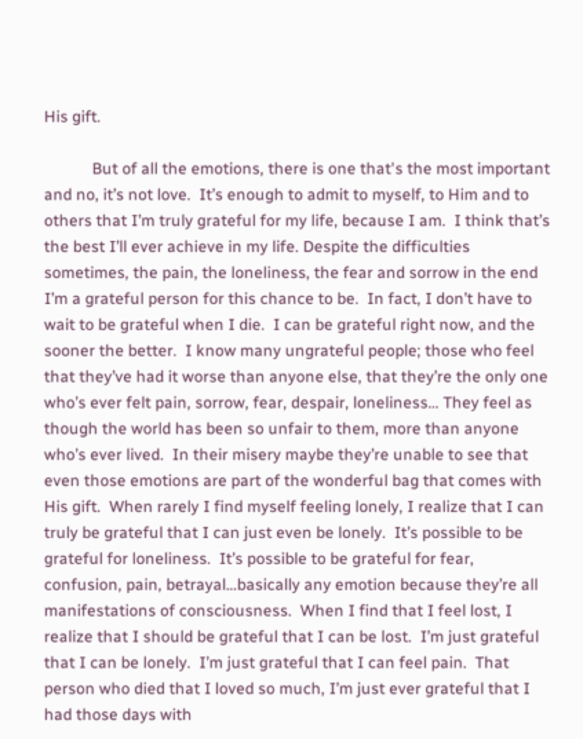His gift.

            But of all the emotions, there is one that's the most important and no, it’s not love.  It’s enough to admit to myself, to Him and to others that I’m truly grateful for my life, because I am.  I think that’s the best I’ll ever achieve in my life. Despite the difficulties sometimes, the pain, the loneliness, the fear and sorrow in the end I’m a grateful person for this chance to be.  In fact, I don’t have to wait to be grateful when I die.  I can be grateful right now, and the sooner the better.  I know many ungrateful people; those who feel that they’ve had it worse than anyone else, that they’re the only one who’s ever felt pain, sorrow, fear, despair, loneliness… They feel as though the world has been so unfair to them, more than anyone who’s ever lived.  In their misery maybe they’re unable to see that even those emotions are part of the wonderful bag that comes with His gift.  When rarely I find myself feeling lonely, I realize that I can truly be grateful that I can just even be lonely.  It’s possible to be grateful for loneliness.  It’s possible to be grateful for fear, confusion, pain, betrayal…basically any emotion because they’re all manifestations of consciousness.  When I find that I feel lost, I realize that I should be grateful that I can be lost.  I’m just grateful that I can be lonely.  I’m just grateful that I can feel pain.  That person who died that I loved so much, I’m just ever grateful that I had those days with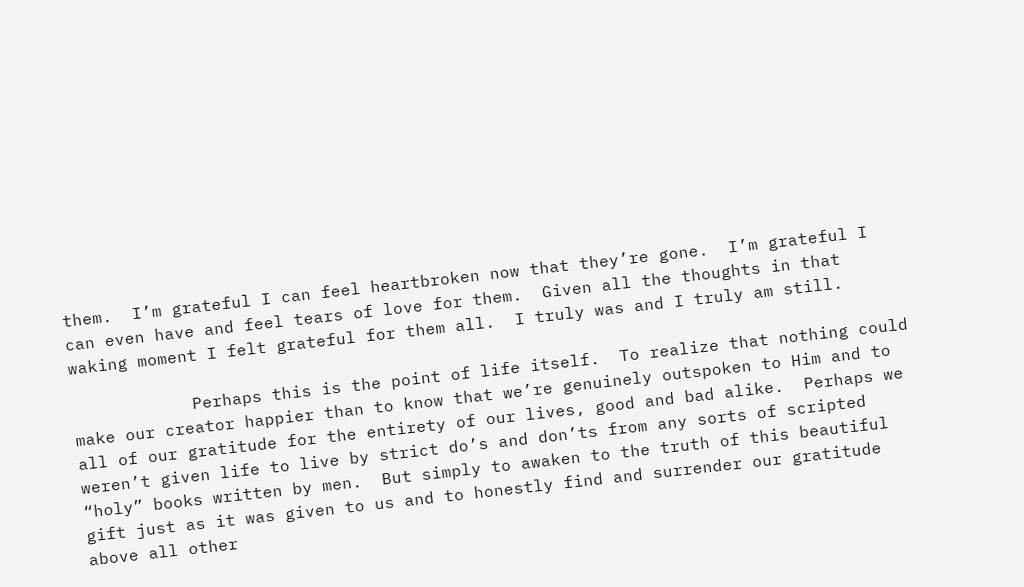them.  I’m grateful I can feel heartbroken now that they’re gone.  I’m grateful I can even have and feel tears of love for them.  Given all the thoughts in that waking moment I felt grateful for them all.  I truly was and I truly am still.

            Perhaps this is the point of life itself.  To realize that nothing could make our creator happier than to know that we’re genuinely outspoken to Him and to all of our gratitude for the entirety of our lives, good and bad alike.  Perhaps we weren’t given life to live by strict do’s and don’ts from any sorts of scripted “holy” books written by men.  But simply to awaken to the truth of this beautiful gift just as it was given to us and to honestly find and surrender our gratitude above all other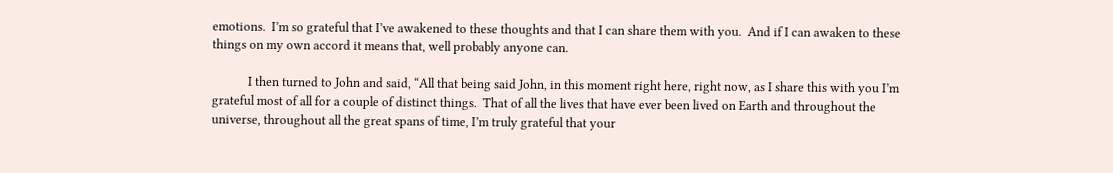emotions.  I’m so grateful that I’ve awakened to these thoughts and that I can share them with you.  And if I can awaken to these things on my own accord it means that, well probably anyone can.

            I then turned to John and said, “All that being said John, in this moment right here, right now, as I share this with you I’m grateful most of all for a couple of distinct things.  That of all the lives that have ever been lived on Earth and throughout the universe, throughout all the great spans of time, I’m truly grateful that your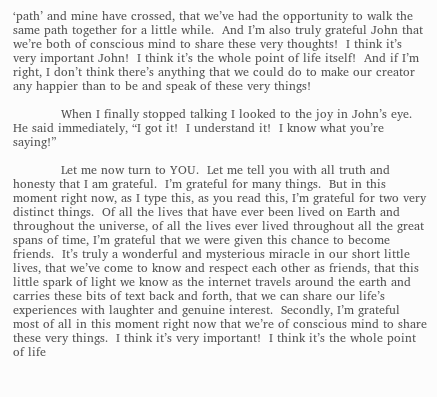‘path’ and mine have crossed, that we’ve had the opportunity to walk the same path together for a little while.  And I’m also truly grateful John that we’re both of conscious mind to share these very thoughts!  I think it’s very important John!  I think it’s the whole point of life itself!  And if I’m right, I don’t think there’s anything that we could do to make our creator any happier than to be and speak of these very things!

            When I finally stopped talking I looked to the joy in John’s eye.  He said immediately, “I got it!  I understand it!  I know what you’re saying!”

            Let me now turn to YOU.  Let me tell you with all truth and honesty that I am grateful.  I’m grateful for many things.  But in this moment right now, as I type this, as you read this, I’m grateful for two very distinct things.  Of all the lives that have ever been lived on Earth and throughout the universe, of all the lives ever lived throughout all the great spans of time, I’m grateful that we were given this chance to become friends.  It’s truly a wonderful and mysterious miracle in our short little lives, that we’ve come to know and respect each other as friends, that this little spark of light we know as the internet travels around the earth and carries these bits of text back and forth, that we can share our life’s experiences with laughter and genuine interest.  Secondly, I’m grateful most of all in this moment right now that we’re of conscious mind to share these very things.  I think it’s very important!  I think it’s the whole point of life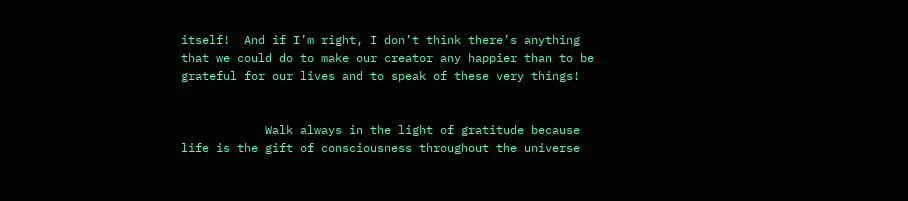itself!  And if I’m right, I don’t think there’s anything that we could do to make our creator any happier than to be grateful for our lives and to speak of these very things!


            Walk always in the light of gratitude because life is the gift of consciousness throughout the universe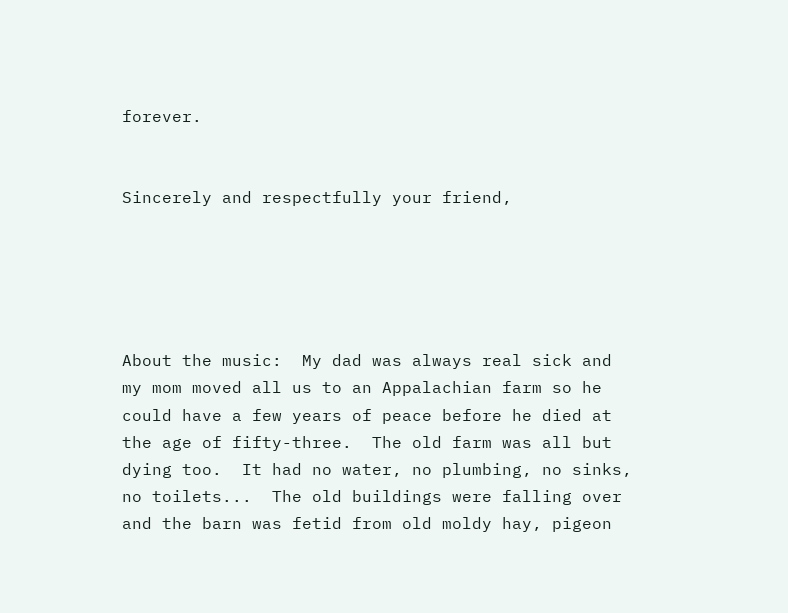forever.


Sincerely and respectfully your friend,





About the music:  My dad was always real sick and my mom moved all us to an Appalachian farm so he could have a few years of peace before he died at the age of fifty-three.  The old farm was all but dying too.  It had no water, no plumbing, no sinks, no toilets...  The old buildings were falling over and the barn was fetid from old moldy hay, pigeon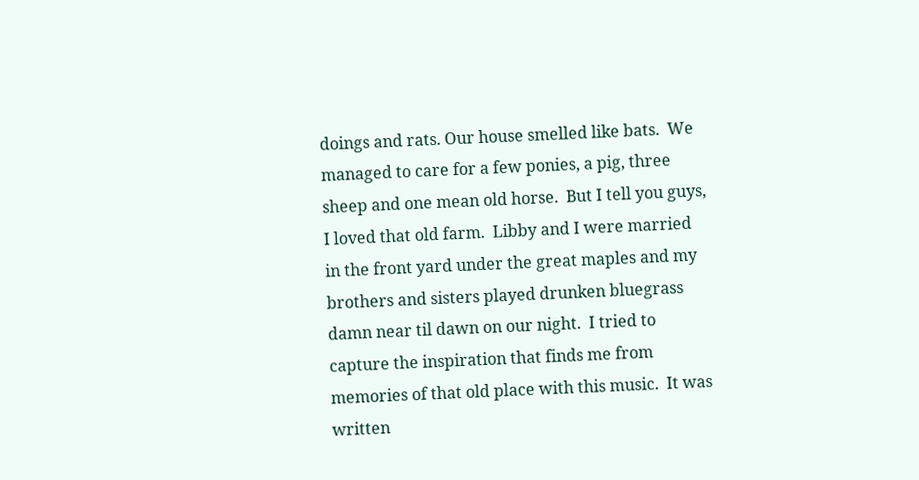doings and rats. Our house smelled like bats.  We managed to care for a few ponies, a pig, three sheep and one mean old horse.  But I tell you guys, I loved that old farm.  Libby and I were married in the front yard under the great maples and my brothers and sisters played drunken bluegrass damn near til dawn on our night.  I tried to capture the inspiration that finds me from memories of that old place with this music.  It was written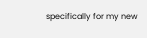specifically for my new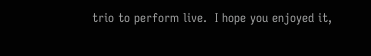trio to perform live.  I hope you enjoyed it,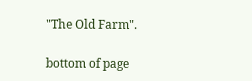"The Old Farm".

bottom of page